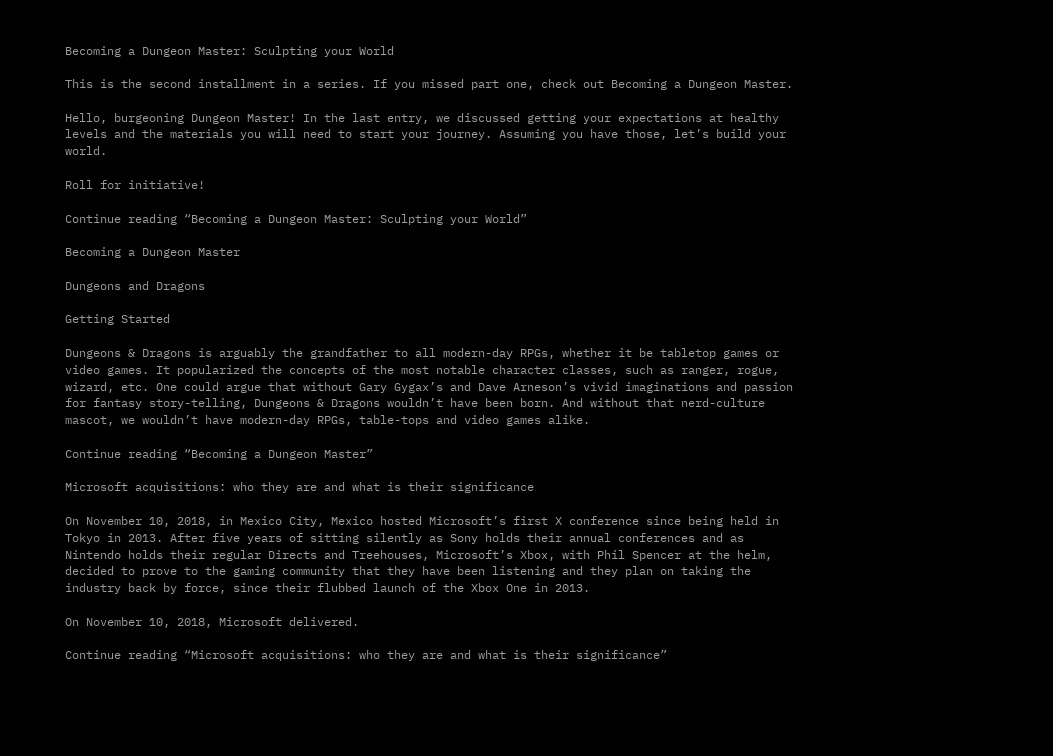Becoming a Dungeon Master: Sculpting your World

This is the second installment in a series. If you missed part one, check out Becoming a Dungeon Master.

Hello, burgeoning Dungeon Master! In the last entry, we discussed getting your expectations at healthy levels and the materials you will need to start your journey. Assuming you have those, let’s build your world.

Roll for initiative!

Continue reading “Becoming a Dungeon Master: Sculpting your World”

Becoming a Dungeon Master

Dungeons and Dragons

Getting Started

Dungeons & Dragons is arguably the grandfather to all modern-day RPGs, whether it be tabletop games or video games. It popularized the concepts of the most notable character classes, such as ranger, rogue, wizard, etc. One could argue that without Gary Gygax’s and Dave Arneson’s vivid imaginations and passion for fantasy story-telling, Dungeons & Dragons wouldn’t have been born. And without that nerd-culture mascot, we wouldn’t have modern-day RPGs, table-tops and video games alike.

Continue reading “Becoming a Dungeon Master”

Microsoft acquisitions: who they are and what is their significance

On November 10, 2018, in Mexico City, Mexico hosted Microsoft’s first X conference since being held in Tokyo in 2013. After five years of sitting silently as Sony holds their annual conferences and as Nintendo holds their regular Directs and Treehouses, Microsoft’s Xbox, with Phil Spencer at the helm, decided to prove to the gaming community that they have been listening and they plan on taking the industry back by force, since their flubbed launch of the Xbox One in 2013.

On November 10, 2018, Microsoft delivered.

Continue reading “Microsoft acquisitions: who they are and what is their significance”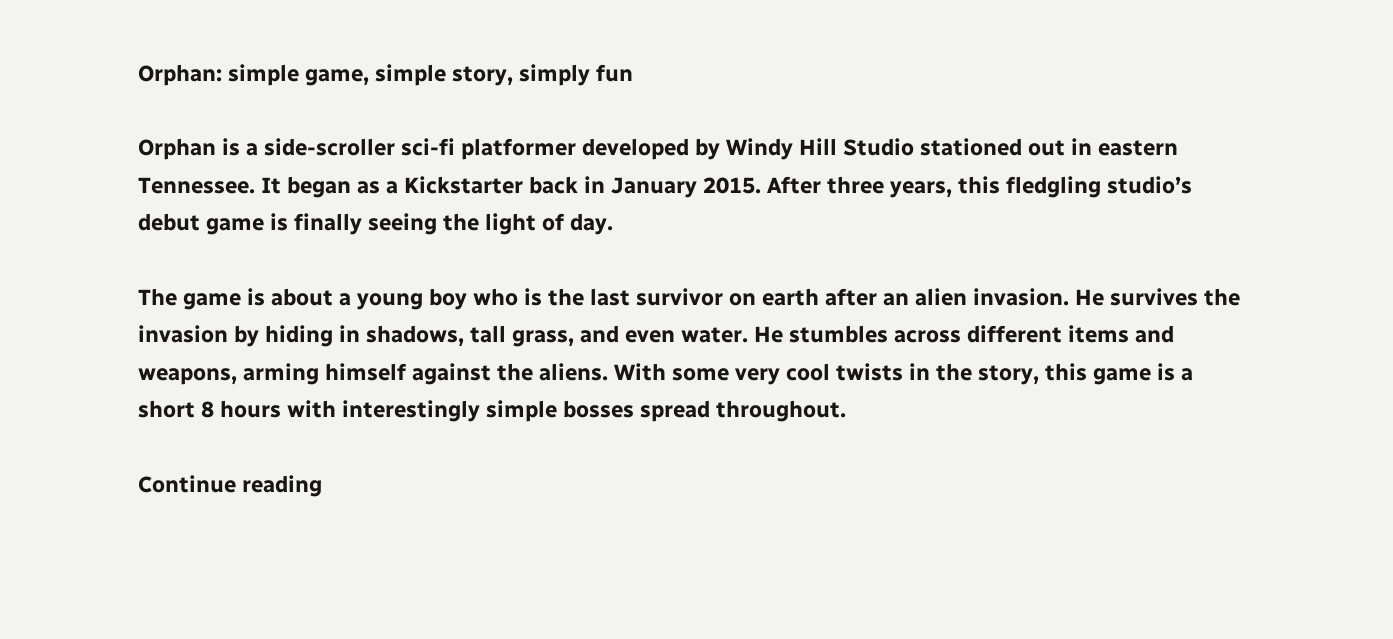Orphan: simple game, simple story, simply fun

Orphan is a side-scroller sci-fi platformer developed by Windy Hill Studio stationed out in eastern Tennessee. It began as a Kickstarter back in January 2015. After three years, this fledgling studio’s debut game is finally seeing the light of day.

The game is about a young boy who is the last survivor on earth after an alien invasion. He survives the invasion by hiding in shadows, tall grass, and even water. He stumbles across different items and weapons, arming himself against the aliens. With some very cool twists in the story, this game is a short 8 hours with interestingly simple bosses spread throughout.

Continue reading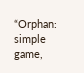“Orphan: simple game,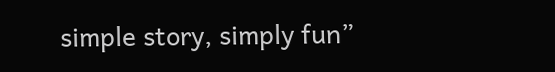simple story, simply fun”